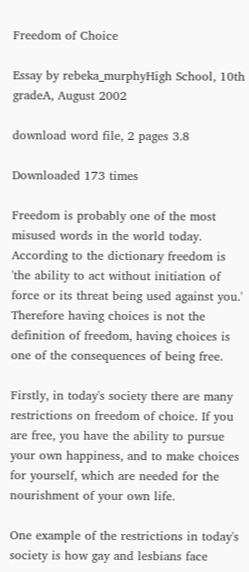Freedom of Choice

Essay by rebeka_murphyHigh School, 10th gradeA, August 2002

download word file, 2 pages 3.8

Downloaded 173 times

Freedom is probably one of the most misused words in the world today. According to the dictionary freedom is 'the ability to act without initiation of force or its threat being used against you.' Therefore having choices is not the definition of freedom, having choices is one of the consequences of being free.

Firstly, in today's society there are many restrictions on freedom of choice. If you are free, you have the ability to pursue your own happiness, and to make choices for yourself, which are needed for the nourishment of your own life.

One example of the restrictions in today's society is how gay and lesbians face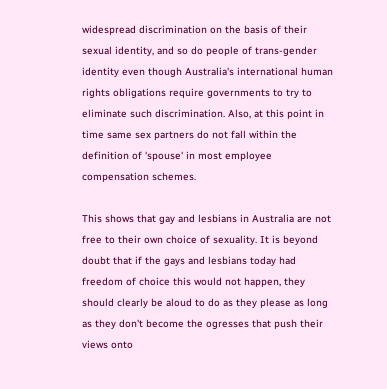widespread discrimination on the basis of their sexual identity, and so do people of trans-gender identity even though Australia's international human rights obligations require governments to try to eliminate such discrimination. Also, at this point in time same sex partners do not fall within the definition of 'spouse' in most employee compensation schemes.

This shows that gay and lesbians in Australia are not free to their own choice of sexuality. It is beyond doubt that if the gays and lesbians today had freedom of choice this would not happen, they should clearly be aloud to do as they please as long as they don't become the ogresses that push their views onto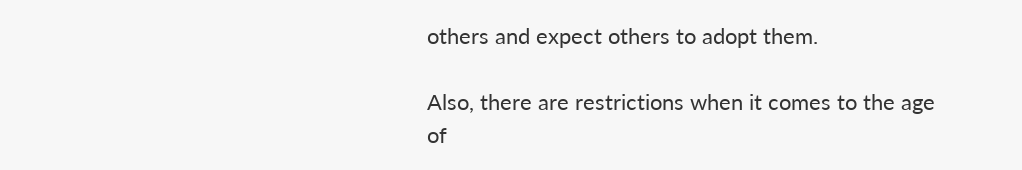others and expect others to adopt them.

Also, there are restrictions when it comes to the age of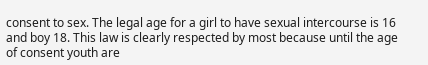consent to sex. The legal age for a girl to have sexual intercourse is 16 and boy 18. This law is clearly respected by most because until the age of consent youth are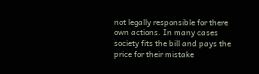not legally responsible for there own actions. In many cases society fits the bill and pays the price for their mistake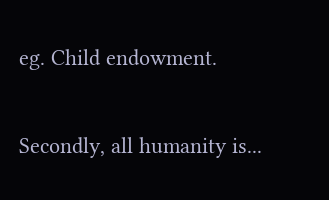eg. Child endowment.

Secondly, all humanity is...